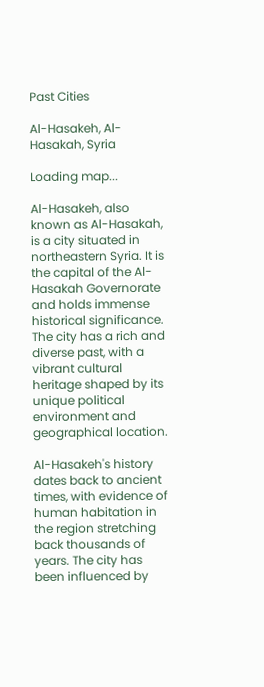Past Cities

Al-Hasakeh, Al-Hasakah, Syria

Loading map...

Al-Hasakeh, also known as Al-Hasakah, is a city situated in northeastern Syria. It is the capital of the Al-Hasakah Governorate and holds immense historical significance. The city has a rich and diverse past, with a vibrant cultural heritage shaped by its unique political environment and geographical location.

Al-Hasakeh's history dates back to ancient times, with evidence of human habitation in the region stretching back thousands of years. The city has been influenced by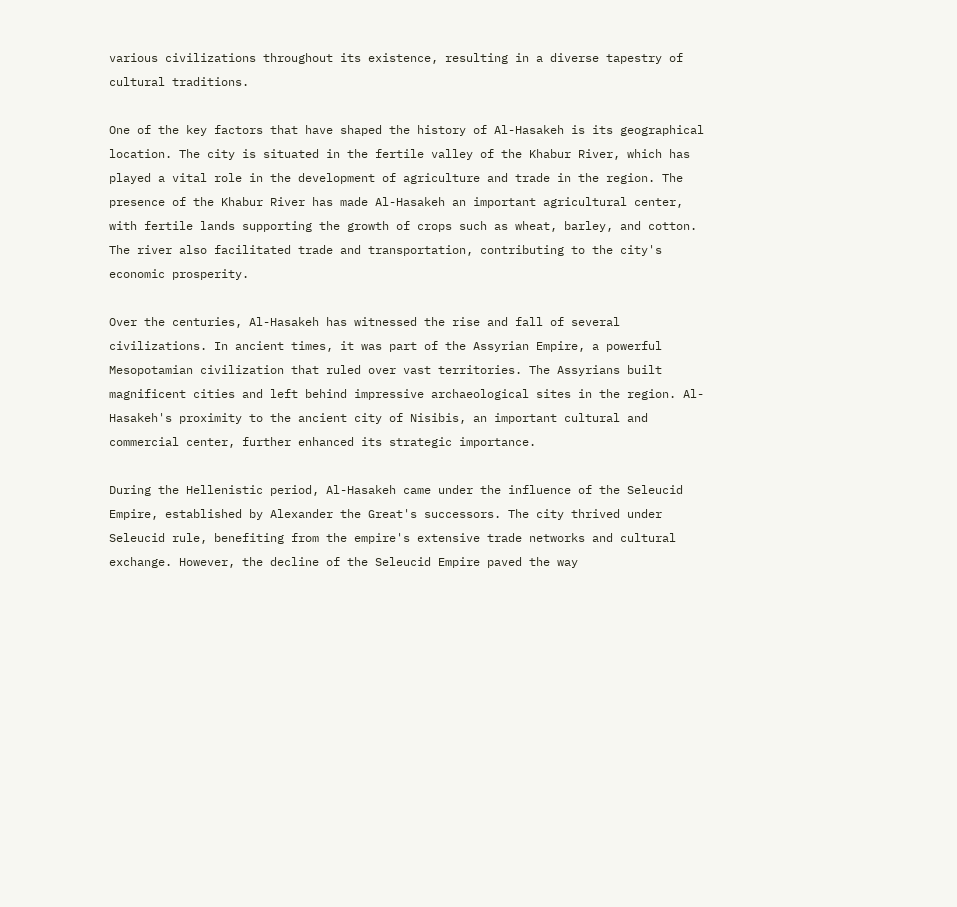various civilizations throughout its existence, resulting in a diverse tapestry of cultural traditions.

One of the key factors that have shaped the history of Al-Hasakeh is its geographical location. The city is situated in the fertile valley of the Khabur River, which has played a vital role in the development of agriculture and trade in the region. The presence of the Khabur River has made Al-Hasakeh an important agricultural center, with fertile lands supporting the growth of crops such as wheat, barley, and cotton. The river also facilitated trade and transportation, contributing to the city's economic prosperity.

Over the centuries, Al-Hasakeh has witnessed the rise and fall of several civilizations. In ancient times, it was part of the Assyrian Empire, a powerful Mesopotamian civilization that ruled over vast territories. The Assyrians built magnificent cities and left behind impressive archaeological sites in the region. Al-Hasakeh's proximity to the ancient city of Nisibis, an important cultural and commercial center, further enhanced its strategic importance.

During the Hellenistic period, Al-Hasakeh came under the influence of the Seleucid Empire, established by Alexander the Great's successors. The city thrived under Seleucid rule, benefiting from the empire's extensive trade networks and cultural exchange. However, the decline of the Seleucid Empire paved the way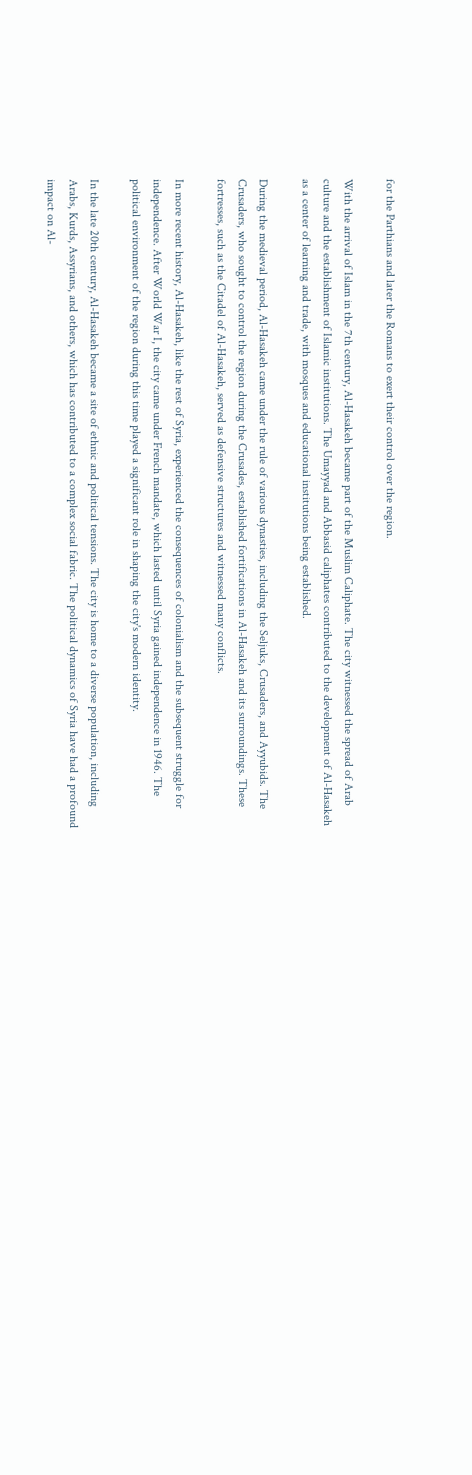for the Parthians and later the Romans to exert their control over the region.

With the arrival of Islam in the 7th century, Al-Hasakeh became part of the Muslim Caliphate. The city witnessed the spread of Arab culture and the establishment of Islamic institutions. The Umayyad and Abbasid caliphates contributed to the development of Al-Hasakeh as a center of learning and trade, with mosques and educational institutions being established.

During the medieval period, Al-Hasakeh came under the rule of various dynasties, including the Seljuks, Crusaders, and Ayyubids. The Crusaders, who sought to control the region during the Crusades, established fortifications in Al-Hasakeh and its surroundings. These fortresses, such as the Citadel of Al-Hasakeh, served as defensive structures and witnessed many conflicts.

In more recent history, Al-Hasakeh, like the rest of Syria, experienced the consequences of colonialism and the subsequent struggle for independence. After World War I, the city came under French mandate, which lasted until Syria gained independence in 1946. The political environment of the region during this time played a significant role in shaping the city's modern identity.

In the late 20th century, Al-Hasakeh became a site of ethnic and political tensions. The city is home to a diverse population, including Arabs, Kurds, Assyrians, and others, which has contributed to a complex social fabric. The political dynamics of Syria have had a profound impact on Al-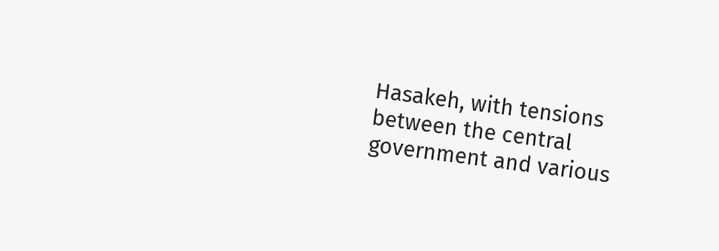Hasakeh, with tensions between the central government and various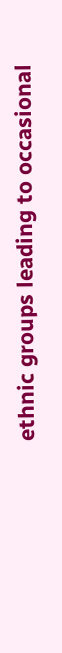ethnic groups leading to occasional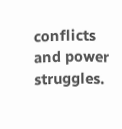conflicts and power struggles.